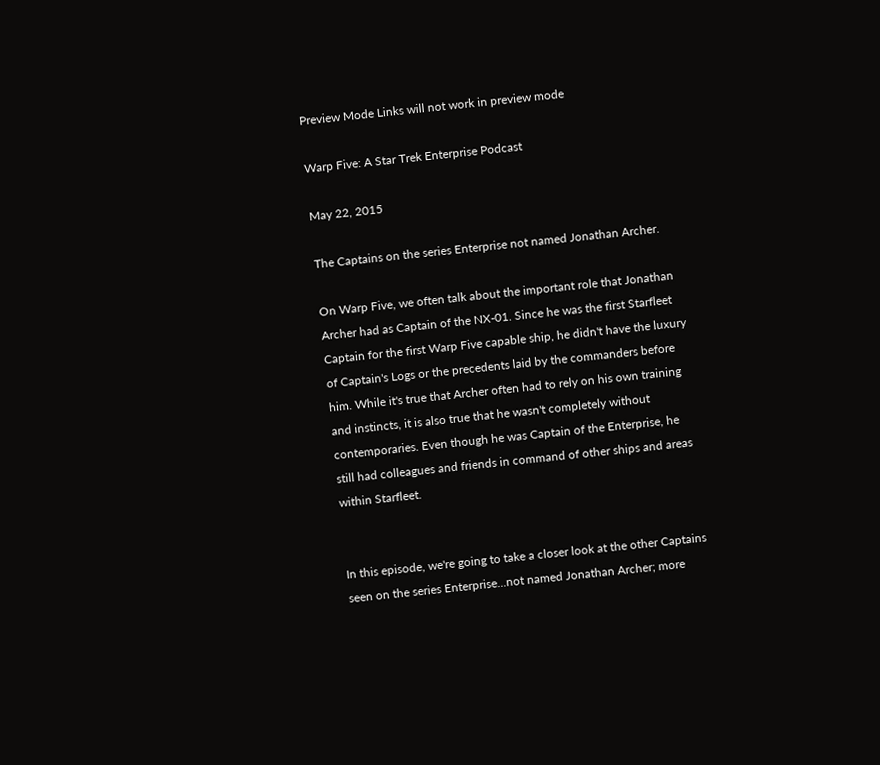Preview Mode Links will not work in preview mode

Warp Five: A Star Trek Enterprise Podcast

May 22, 2015

The Captains on the series Enterprise not named Jonathan Archer.

On Warp Five, we often talk about the important role that Jonathan Archer had as Captain of the NX-01. Since he was the first Starfleet Captain for the first Warp Five capable ship, he didn't have the luxury of Captain's Logs or the precedents laid by the commanders before him. While it's true that Archer often had to rely on his own training and instincts, it is also true that he wasn't completely without contemporaries. Even though he was Captain of the Enterprise, he still had colleagues and friends in command of other ships and areas within Starfleet.


In this episode, we're going to take a closer look at the other Captains seen on the series Enterprise...not named Jonathan Archer; more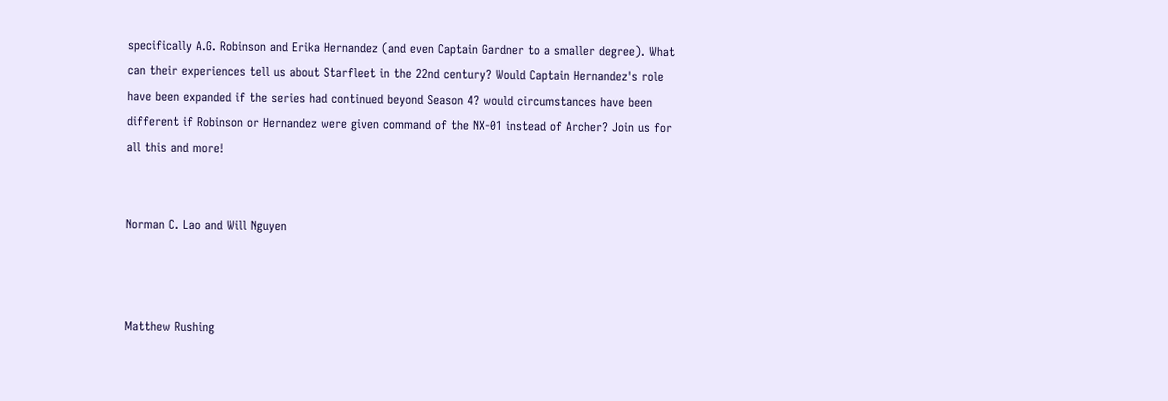specifically A.G. Robinson and Erika Hernandez (and even Captain Gardner to a smaller degree). What can their experiences tell us about Starfleet in the 22nd century? Would Captain Hernandez's role have been expanded if the series had continued beyond Season 4? would circumstances have been different if Robinson or Hernandez were given command of the NX-01 instead of Archer? Join us for all this and more!


Norman C. Lao and Will Nguyen



Matthew Rushing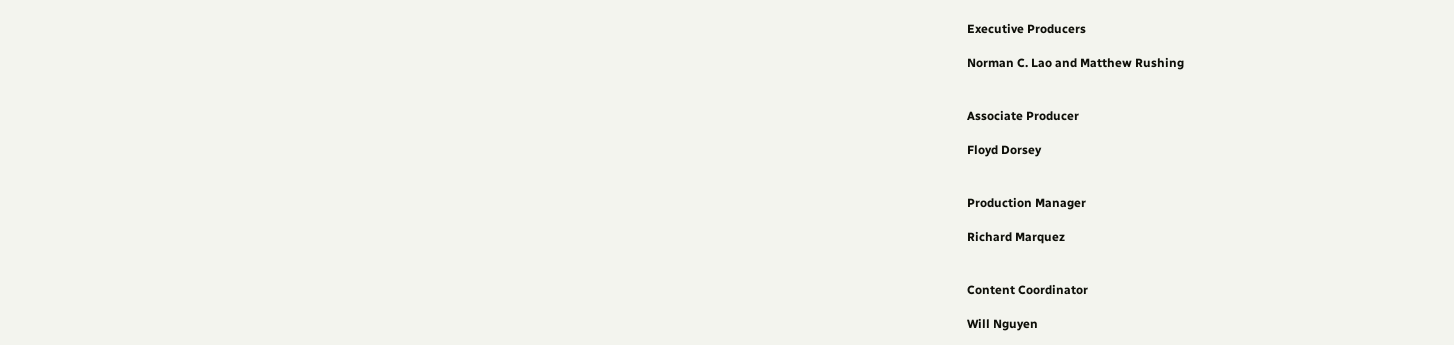Executive Producers

Norman C. Lao and Matthew Rushing


Associate Producer

Floyd Dorsey


Production Manager

Richard Marquez


Content Coordinator

Will Nguyen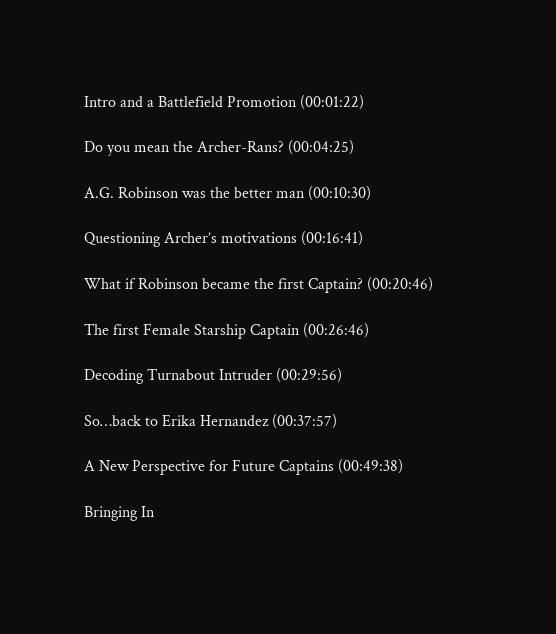Intro and a Battlefield Promotion (00:01:22)

Do you mean the Archer-Rans? (00:04:25)

A.G. Robinson was the better man (00:10:30)

Questioning Archer’s motivations (00:16:41)

What if Robinson became the first Captain? (00:20:46)

The first Female Starship Captain (00:26:46)

Decoding Turnabout Intruder (00:29:56)

So…back to Erika Hernandez (00:37:57)

A New Perspective for Future Captains (00:49:38)

Bringing In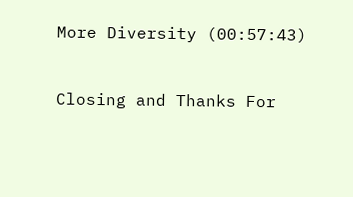More Diversity (00:57:43)


Closing and Thanks For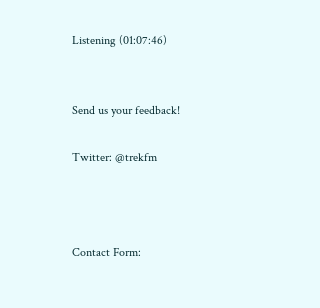Listening (01:07:46)


Send us your feedback!

Twitter: @trekfm



Contact Form: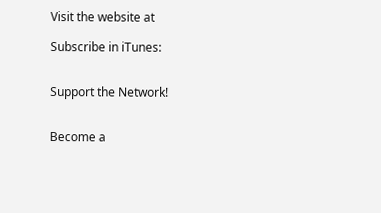Visit the website at

Subscribe in iTunes:


Support the Network!


Become a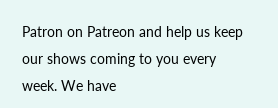Patron on Patreon and help us keep our shows coming to you every week. We have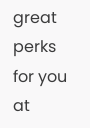great perks for you at